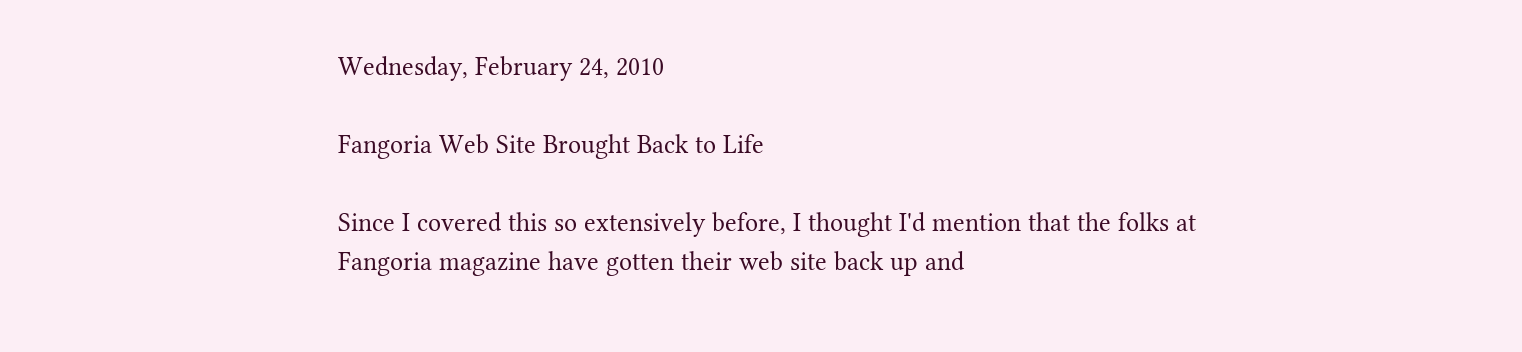Wednesday, February 24, 2010

Fangoria Web Site Brought Back to Life

Since I covered this so extensively before, I thought I'd mention that the folks at Fangoria magazine have gotten their web site back up and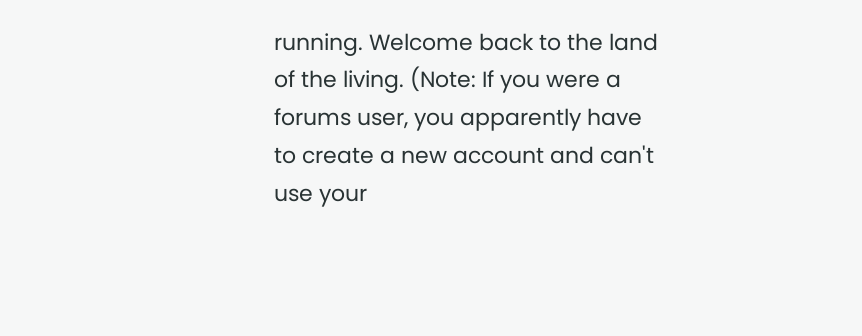running. Welcome back to the land of the living. (Note: If you were a forums user, you apparently have to create a new account and can't use your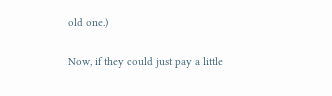old one.)

Now, if they could just pay a little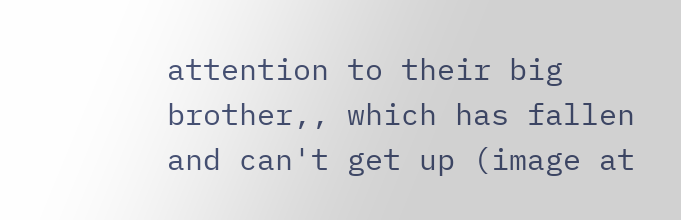attention to their big brother,, which has fallen and can't get up (image at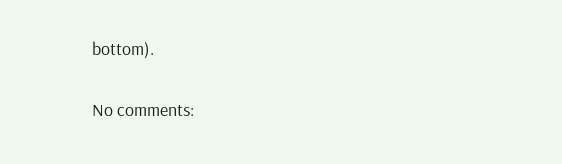bottom).

No comments: